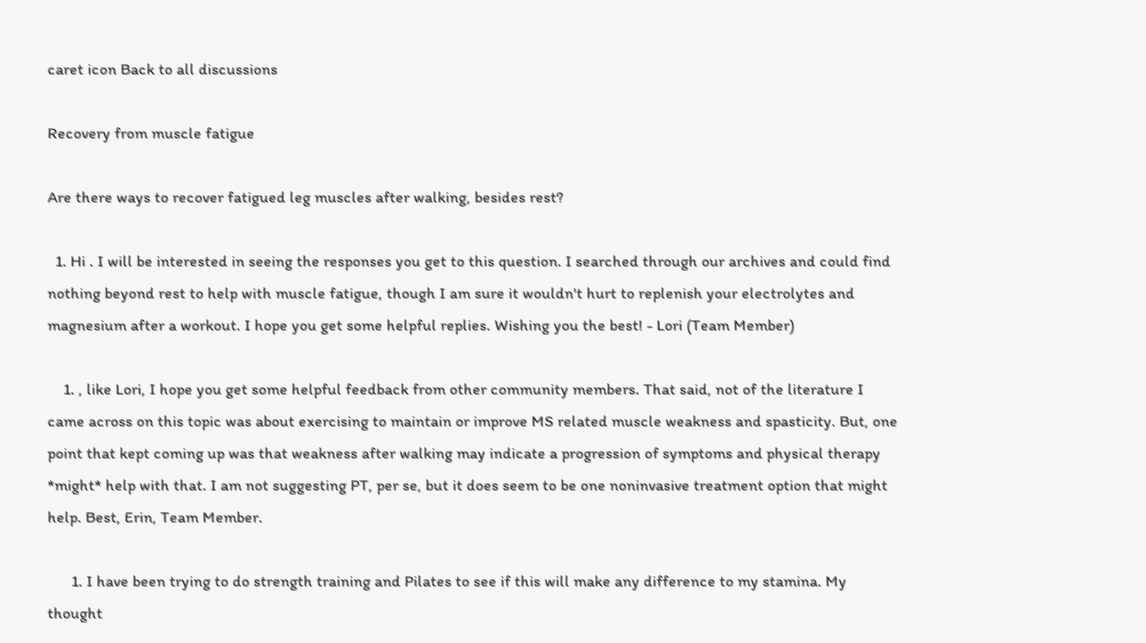caret icon Back to all discussions

Recovery from muscle fatigue

Are there ways to recover fatigued leg muscles after walking, besides rest?

  1. Hi . I will be interested in seeing the responses you get to this question. I searched through our archives and could find nothing beyond rest to help with muscle fatigue, though I am sure it wouldn't hurt to replenish your electrolytes and magnesium after a workout. I hope you get some helpful replies. Wishing you the best! - Lori (Team Member)

    1. , like Lori, I hope you get some helpful feedback from other community members. That said, not of the literature I came across on this topic was about exercising to maintain or improve MS related muscle weakness and spasticity. But, one point that kept coming up was that weakness after walking may indicate a progression of symptoms and physical therapy *might* help with that. I am not suggesting PT, per se, but it does seem to be one noninvasive treatment option that might help. Best, Erin, Team Member.

      1. I have been trying to do strength training and Pilates to see if this will make any difference to my stamina. My thought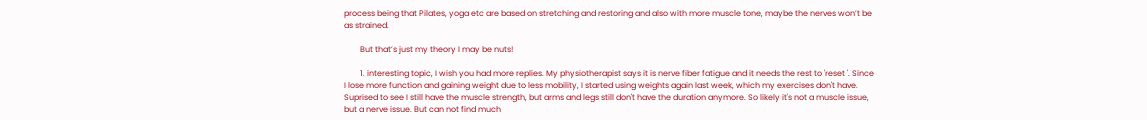process being that Pilates, yoga etc are based on stretching and restoring and also with more muscle tone, maybe the nerves won’t be as strained.

        But that’s just my theory I may be nuts!

        1. interesting topic, I wish you had more replies. My physiotherapist says it is nerve fiber fatigue and it needs the rest to 'reset '. Since I lose more function and gaining weight due to less mobility, I started using weights again last week, which my exercises don't have. Suprised to see I still have the muscle strength, but arms and legs still don't have the duration anymore. So likely it's not a muscle issue, but a nerve issue. But can not find much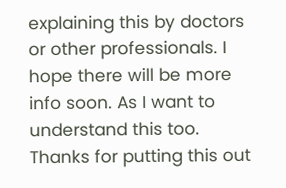explaining this by doctors or other professionals. I hope there will be more info soon. As I want to understand this too. Thanks for putting this out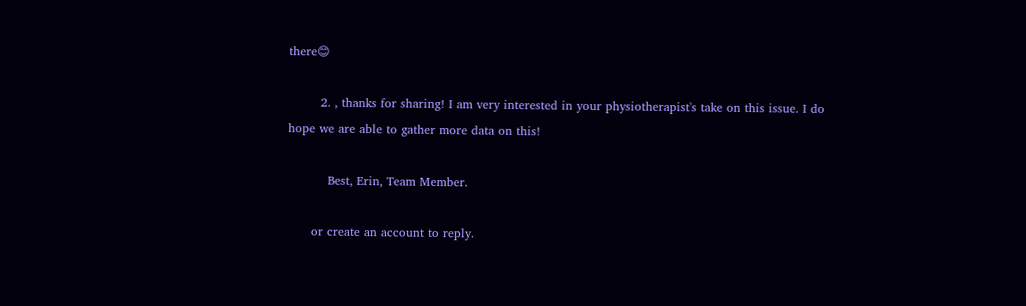there😊

        2. , thanks for sharing! I am very interested in your physiotherapist's take on this issue. I do hope we are able to gather more data on this!

          Best, Erin, Team Member.

      or create an account to reply.